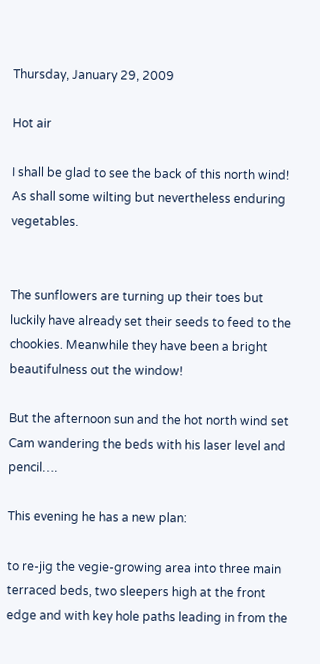Thursday, January 29, 2009

Hot air

I shall be glad to see the back of this north wind! As shall some wilting but nevertheless enduring vegetables.


The sunflowers are turning up their toes but luckily have already set their seeds to feed to the chookies. Meanwhile they have been a bright beautifulness out the window!

But the afternoon sun and the hot north wind set Cam wandering the beds with his laser level and pencil….

This evening he has a new plan:

to re-jig the vegie-growing area into three main terraced beds, two sleepers high at the front edge and with key hole paths leading in from the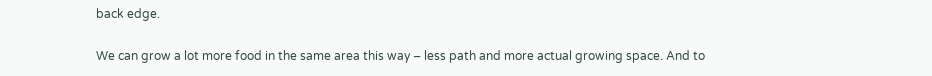back edge.

We can grow a lot more food in the same area this way – less path and more actual growing space. And to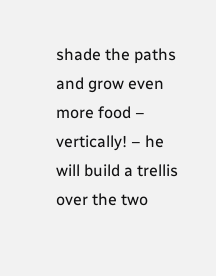shade the paths and grow even more food – vertically! – he will build a trellis over the two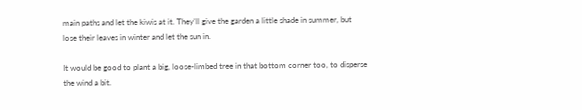main paths and let the kiwis at it. They’ll give the garden a little shade in summer, but lose their leaves in winter and let the sun in.

It would be good to plant a big, loose-limbed tree in that bottom corner too, to disperse the wind a bit.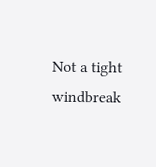Not a tight windbreak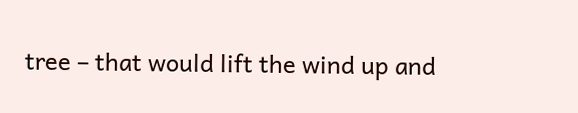tree – that would lift the wind up and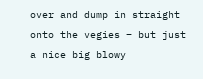over and dump in straight onto the vegies – but just a nice big blowy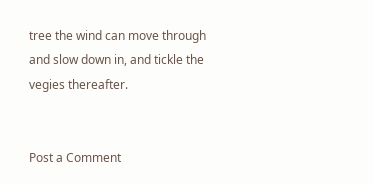tree the wind can move through and slow down in, and tickle the vegies thereafter.


Post a Comment